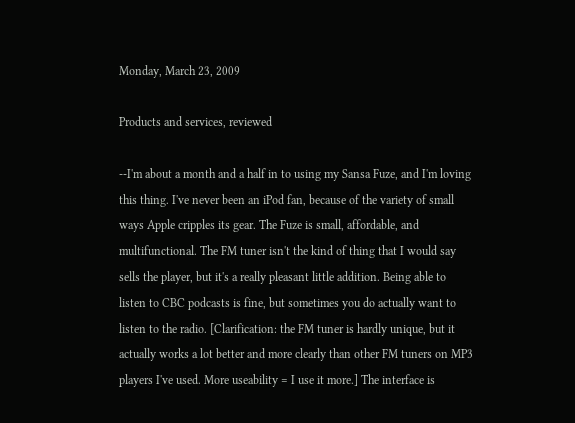Monday, March 23, 2009

Products and services, reviewed

--I'm about a month and a half in to using my Sansa Fuze, and I'm loving this thing. I've never been an iPod fan, because of the variety of small ways Apple cripples its gear. The Fuze is small, affordable, and multifunctional. The FM tuner isn't the kind of thing that I would say sells the player, but it's a really pleasant little addition. Being able to listen to CBC podcasts is fine, but sometimes you do actually want to listen to the radio. [Clarification: the FM tuner is hardly unique, but it actually works a lot better and more clearly than other FM tuners on MP3 players I've used. More useability = I use it more.] The interface is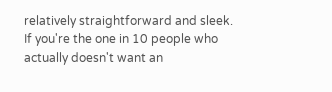relatively straightforward and sleek. If you're the one in 10 people who actually doesn't want an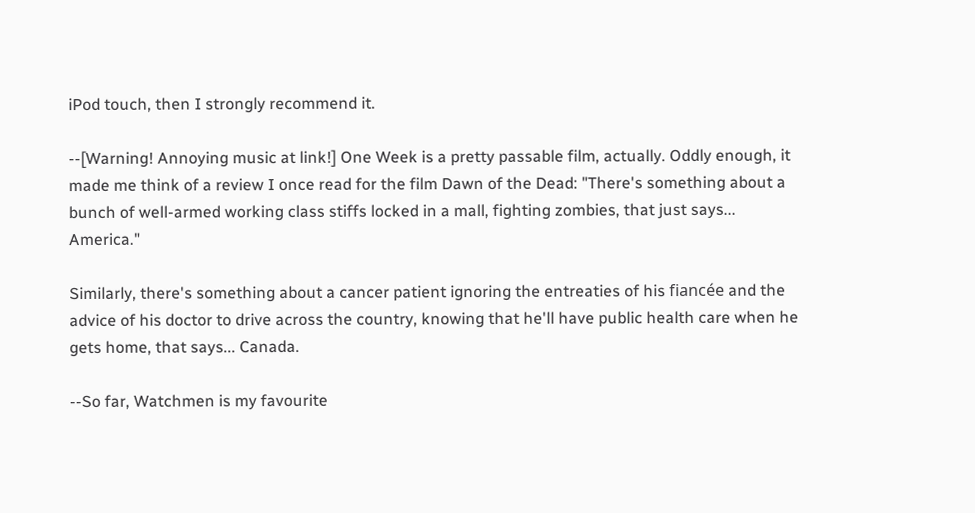iPod touch, then I strongly recommend it.

--[Warning! Annoying music at link!] One Week is a pretty passable film, actually. Oddly enough, it made me think of a review I once read for the film Dawn of the Dead: "There's something about a bunch of well-armed working class stiffs locked in a mall, fighting zombies, that just says... America."

Similarly, there's something about a cancer patient ignoring the entreaties of his fiancée and the advice of his doctor to drive across the country, knowing that he'll have public health care when he gets home, that says... Canada.

--So far, Watchmen is my favourite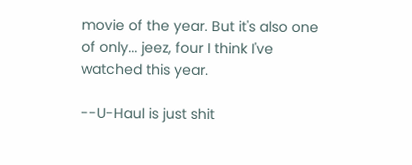movie of the year. But it's also one of only... jeez, four I think I've watched this year.

--U-Haul is just shit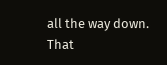all the way down. That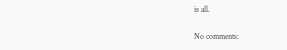is all.

No comments: